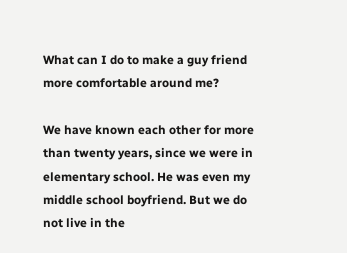What can I do to make a guy friend more comfortable around me?

We have known each other for more than twenty years, since we were in elementary school. He was even my middle school boyfriend. But we do not live in the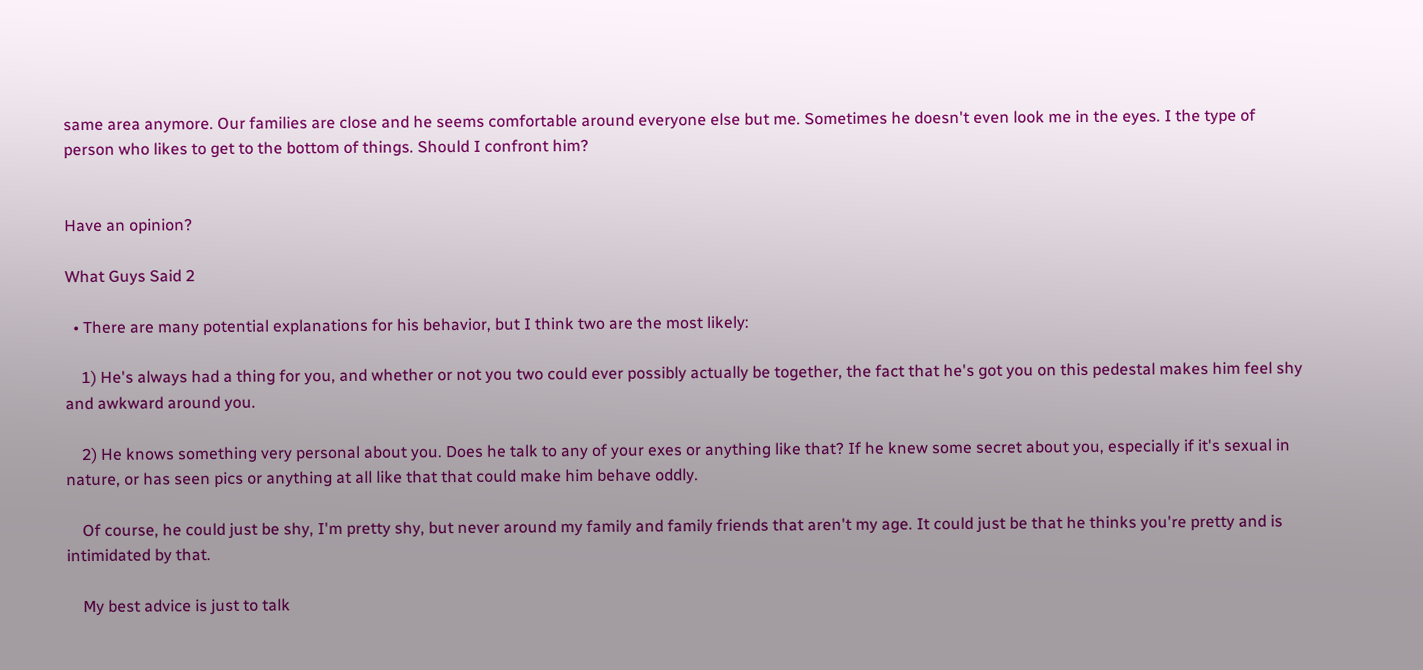same area anymore. Our families are close and he seems comfortable around everyone else but me. Sometimes he doesn't even look me in the eyes. I the type of person who likes to get to the bottom of things. Should I confront him?


Have an opinion?

What Guys Said 2

  • There are many potential explanations for his behavior, but I think two are the most likely:

    1) He's always had a thing for you, and whether or not you two could ever possibly actually be together, the fact that he's got you on this pedestal makes him feel shy and awkward around you.

    2) He knows something very personal about you. Does he talk to any of your exes or anything like that? If he knew some secret about you, especially if it's sexual in nature, or has seen pics or anything at all like that that could make him behave oddly.

    Of course, he could just be shy, I'm pretty shy, but never around my family and family friends that aren't my age. It could just be that he thinks you're pretty and is intimidated by that.

    My best advice is just to talk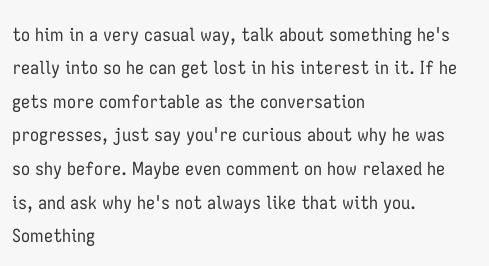to him in a very casual way, talk about something he's really into so he can get lost in his interest in it. If he gets more comfortable as the conversation progresses, just say you're curious about why he was so shy before. Maybe even comment on how relaxed he is, and ask why he's not always like that with you. Something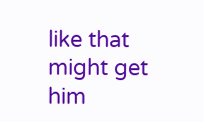like that might get him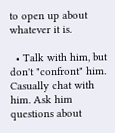to open up about whatever it is.

  • Talk with him, but don't "confront" him. Casually chat with him. Ask him questions about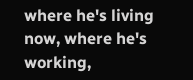where he's living now, where he's working,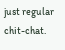just regular chit-chat.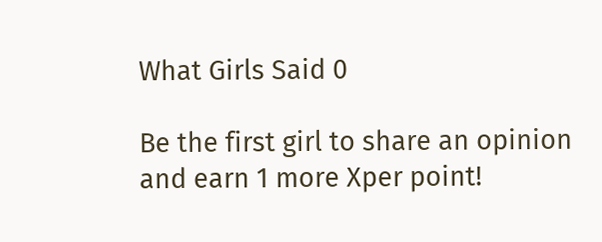What Girls Said 0

Be the first girl to share an opinion
and earn 1 more Xper point!